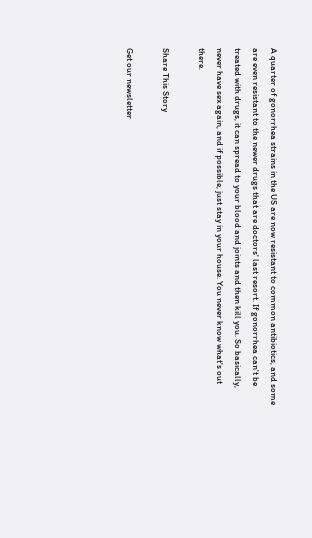A quarter of gonorrhea strains in the US are now resistant to common antibiotics, and some are even resistant to the newer drugs that are doctors' last resort. If gonorrhea can't be treated with drugs, it can spread to your blood and joints and then kill you. So basically, never have sex again, and if possible, just stay in your house. You never know what's out there.

Share This Story

Get our newsletter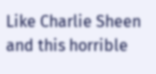Like Charlie Sheen and this horrible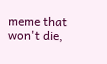meme that won't die,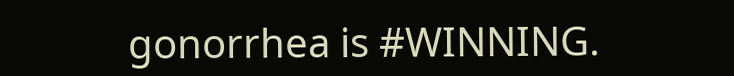gonorrhea is #WINNING.